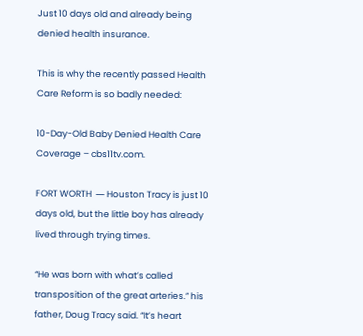Just 10 days old and already being denied health insurance.

This is why the recently passed Health Care Reform is so badly needed:

10-Day-Old Baby Denied Health Care Coverage – cbs11tv.com.

FORT WORTH  ― Houston Tracy is just 10 days old, but the little boy has already lived through trying times.

“He was born with what’s called transposition of the great arteries.” his father, Doug Tracy said. “It’s heart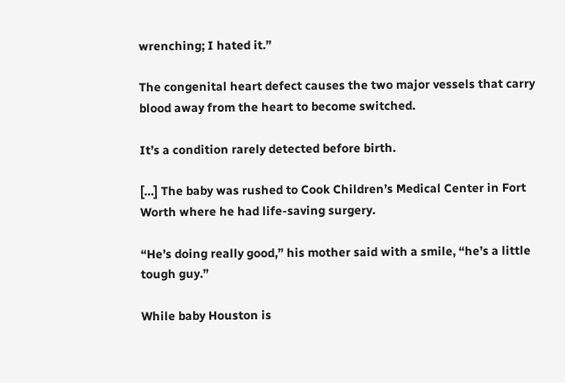wrenching; I hated it.”

The congenital heart defect causes the two major vessels that carry blood away from the heart to become switched.

It’s a condition rarely detected before birth.

[…] The baby was rushed to Cook Children’s Medical Center in Fort Worth where he had life-saving surgery.

“He’s doing really good,” his mother said with a smile, “he’s a little tough guy.”

While baby Houston is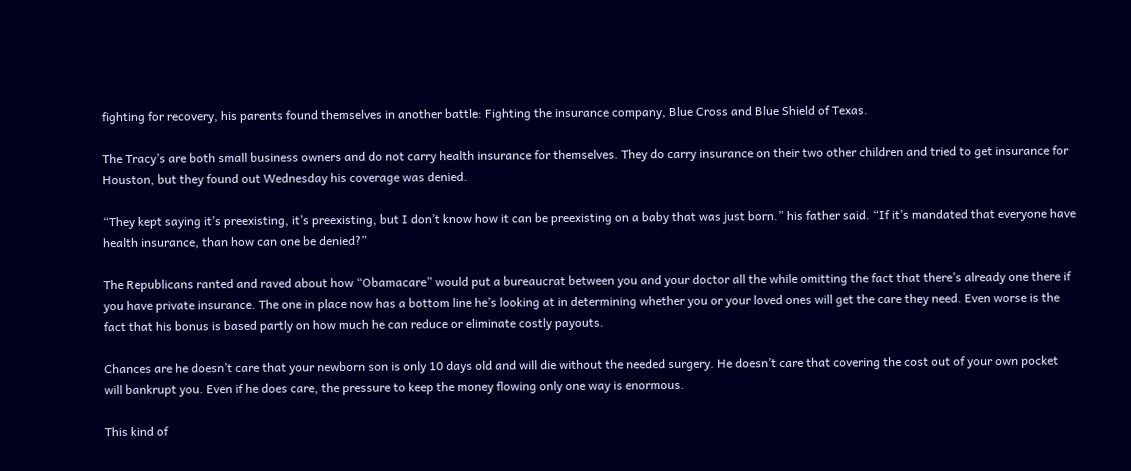fighting for recovery, his parents found themselves in another battle: Fighting the insurance company, Blue Cross and Blue Shield of Texas.

The Tracy’s are both small business owners and do not carry health insurance for themselves. They do carry insurance on their two other children and tried to get insurance for Houston, but they found out Wednesday his coverage was denied.

“They kept saying it’s preexisting, it’s preexisting, but I don’t know how it can be preexisting on a baby that was just born.” his father said. “If it’s mandated that everyone have health insurance, than how can one be denied?”

The Republicans ranted and raved about how “Obamacare” would put a bureaucrat between you and your doctor all the while omitting the fact that there’s already one there if you have private insurance. The one in place now has a bottom line he’s looking at in determining whether you or your loved ones will get the care they need. Even worse is the fact that his bonus is based partly on how much he can reduce or eliminate costly payouts.

Chances are he doesn’t care that your newborn son is only 10 days old and will die without the needed surgery. He doesn’t care that covering the cost out of your own pocket will bankrupt you. Even if he does care, the pressure to keep the money flowing only one way is enormous.

This kind of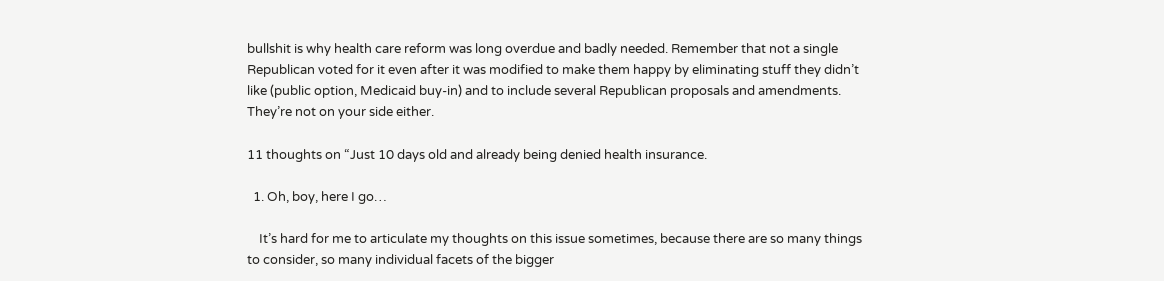bullshit is why health care reform was long overdue and badly needed. Remember that not a single Republican voted for it even after it was modified to make them happy by eliminating stuff they didn’t like (public option, Medicaid buy-in) and to include several Republican proposals and amendments. They’re not on your side either.

11 thoughts on “Just 10 days old and already being denied health insurance.

  1. Oh, boy, here I go…

    It’s hard for me to articulate my thoughts on this issue sometimes, because there are so many things to consider, so many individual facets of the bigger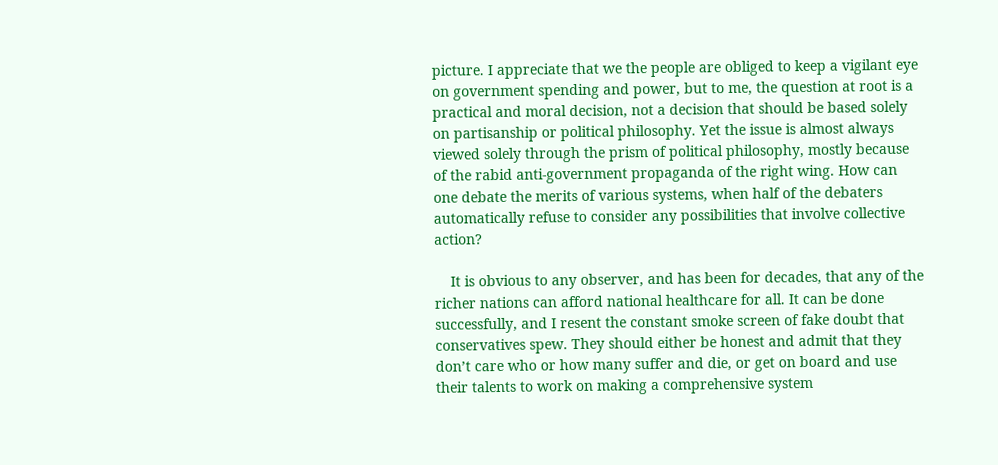picture. I appreciate that we the people are obliged to keep a vigilant eye on government spending and power, but to me, the question at root is a practical and moral decision, not a decision that should be based solely on partisanship or political philosophy. Yet the issue is almost always viewed solely through the prism of political philosophy, mostly because of the rabid anti-government propaganda of the right wing. How can one debate the merits of various systems, when half of the debaters automatically refuse to consider any possibilities that involve collective action?

    It is obvious to any observer, and has been for decades, that any of the richer nations can afford national healthcare for all. It can be done successfully, and I resent the constant smoke screen of fake doubt that conservatives spew. They should either be honest and admit that they don’t care who or how many suffer and die, or get on board and use their talents to work on making a comprehensive system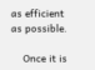as efficient as possible.

    Once it is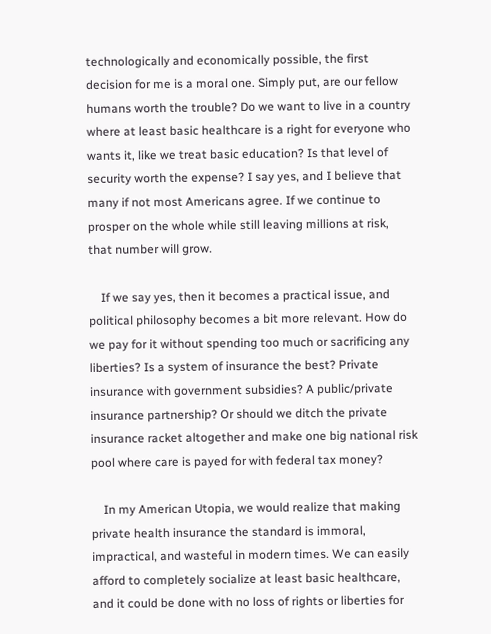technologically and economically possible, the first decision for me is a moral one. Simply put, are our fellow humans worth the trouble? Do we want to live in a country where at least basic healthcare is a right for everyone who wants it, like we treat basic education? Is that level of security worth the expense? I say yes, and I believe that many if not most Americans agree. If we continue to prosper on the whole while still leaving millions at risk, that number will grow.

    If we say yes, then it becomes a practical issue, and political philosophy becomes a bit more relevant. How do we pay for it without spending too much or sacrificing any liberties? Is a system of insurance the best? Private insurance with government subsidies? A public/private insurance partnership? Or should we ditch the private insurance racket altogether and make one big national risk pool where care is payed for with federal tax money?

    In my American Utopia, we would realize that making private health insurance the standard is immoral, impractical, and wasteful in modern times. We can easily afford to completely socialize at least basic healthcare, and it could be done with no loss of rights or liberties for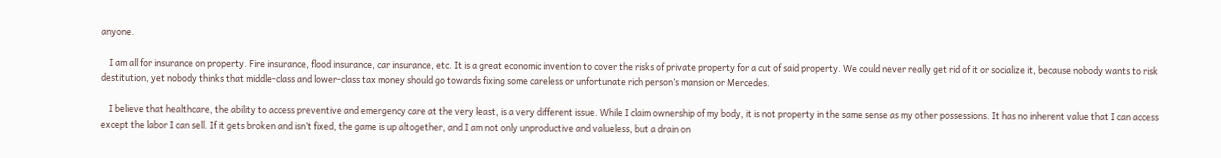anyone.

    I am all for insurance on property. Fire insurance, flood insurance, car insurance, etc. It is a great economic invention to cover the risks of private property for a cut of said property. We could never really get rid of it or socialize it, because nobody wants to risk destitution, yet nobody thinks that middle-class and lower-class tax money should go towards fixing some careless or unfortunate rich person’s mansion or Mercedes.

    I believe that healthcare, the ability to access preventive and emergency care at the very least, is a very different issue. While I claim ownership of my body, it is not property in the same sense as my other possessions. It has no inherent value that I can access except the labor I can sell. If it gets broken and isn’t fixed, the game is up altogether, and I am not only unproductive and valueless, but a drain on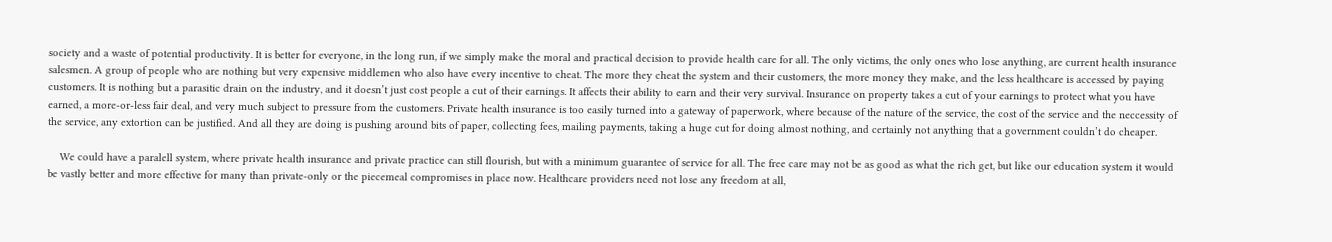society and a waste of potential productivity. It is better for everyone, in the long run, if we simply make the moral and practical decision to provide health care for all. The only victims, the only ones who lose anything, are current health insurance salesmen. A group of people who are nothing but very expensive middlemen who also have every incentive to cheat. The more they cheat the system and their customers, the more money they make, and the less healthcare is accessed by paying customers. It is nothing but a parasitic drain on the industry, and it doesn’t just cost people a cut of their earnings. It affects their ability to earn and their very survival. Insurance on property takes a cut of your earnings to protect what you have earned, a more-or-less fair deal, and very much subject to pressure from the customers. Private health insurance is too easily turned into a gateway of paperwork, where because of the nature of the service, the cost of the service and the neccessity of the service, any extortion can be justified. And all they are doing is pushing around bits of paper, collecting fees, mailing payments, taking a huge cut for doing almost nothing, and certainly not anything that a government couldn’t do cheaper.

    We could have a paralell system, where private health insurance and private practice can still flourish, but with a minimum guarantee of service for all. The free care may not be as good as what the rich get, but like our education system it would be vastly better and more effective for many than private-only or the piecemeal compromises in place now. Healthcare providers need not lose any freedom at all,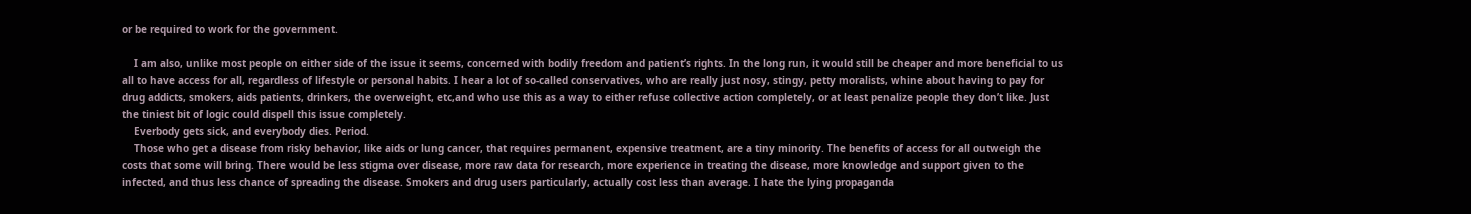or be required to work for the government.

    I am also, unlike most people on either side of the issue it seems, concerned with bodily freedom and patient’s rights. In the long run, it would still be cheaper and more beneficial to us all to have access for all, regardless of lifestyle or personal habits. I hear a lot of so-called conservatives, who are really just nosy, stingy, petty moralists, whine about having to pay for drug addicts, smokers, aids patients, drinkers, the overweight, etc,and who use this as a way to either refuse collective action completely, or at least penalize people they don’t like. Just the tiniest bit of logic could dispell this issue completely.
    Everbody gets sick, and everybody dies. Period.
    Those who get a disease from risky behavior, like aids or lung cancer, that requires permanent, expensive treatment, are a tiny minority. The benefits of access for all outweigh the costs that some will bring. There would be less stigma over disease, more raw data for research, more experience in treating the disease, more knowledge and support given to the infected, and thus less chance of spreading the disease. Smokers and drug users particularly, actually cost less than average. I hate the lying propaganda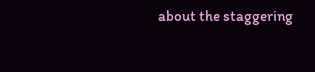about the staggering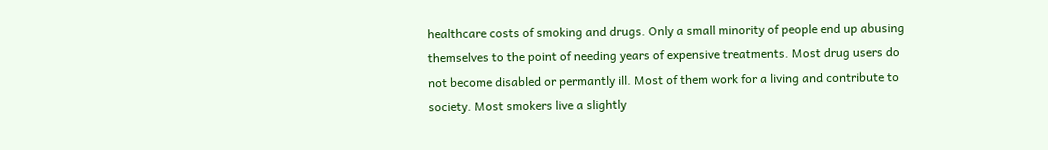healthcare costs of smoking and drugs. Only a small minority of people end up abusing themselves to the point of needing years of expensive treatments. Most drug users do not become disabled or permantly ill. Most of them work for a living and contribute to society. Most smokers live a slightly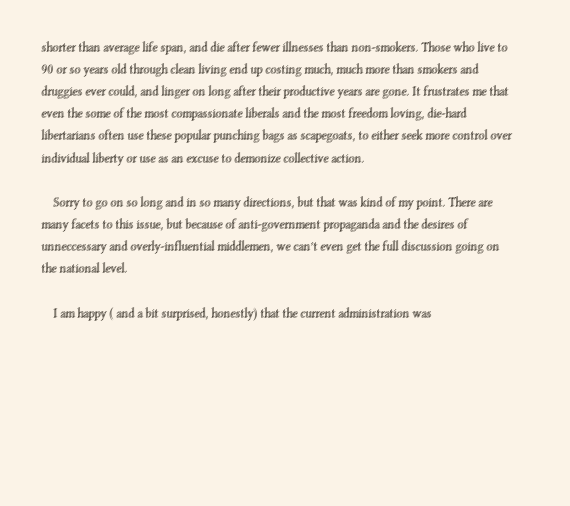shorter than average life span, and die after fewer illnesses than non-smokers. Those who live to 90 or so years old through clean living end up costing much, much more than smokers and druggies ever could, and linger on long after their productive years are gone. It frustrates me that even the some of the most compassionate liberals and the most freedom loving, die-hard libertarians often use these popular punching bags as scapegoats, to either seek more control over individual liberty or use as an excuse to demonize collective action.

    Sorry to go on so long and in so many directions, but that was kind of my point. There are many facets to this issue, but because of anti-government propaganda and the desires of unneccessary and overly-influential middlemen, we can’t even get the full discussion going on the national level.

    I am happy ( and a bit surprised, honestly) that the current administration was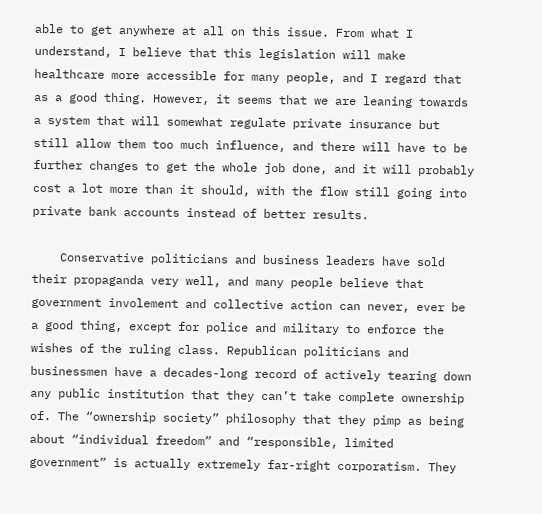able to get anywhere at all on this issue. From what I understand, I believe that this legislation will make healthcare more accessible for many people, and I regard that as a good thing. However, it seems that we are leaning towards a system that will somewhat regulate private insurance but still allow them too much influence, and there will have to be further changes to get the whole job done, and it will probably cost a lot more than it should, with the flow still going into private bank accounts instead of better results.

    Conservative politicians and business leaders have sold their propaganda very well, and many people believe that government involement and collective action can never, ever be a good thing, except for police and military to enforce the wishes of the ruling class. Republican politicians and businessmen have a decades-long record of actively tearing down any public institution that they can’t take complete ownership of. The “ownership society” philosophy that they pimp as being about “individual freedom” and “responsible, limited government” is actually extremely far-right corporatism. They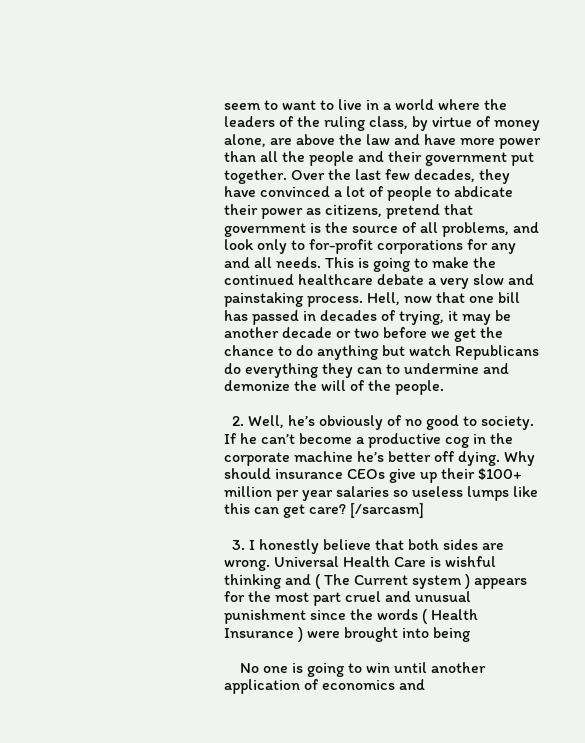seem to want to live in a world where the leaders of the ruling class, by virtue of money alone, are above the law and have more power than all the people and their government put together. Over the last few decades, they have convinced a lot of people to abdicate their power as citizens, pretend that government is the source of all problems, and look only to for-profit corporations for any and all needs. This is going to make the continued healthcare debate a very slow and painstaking process. Hell, now that one bill has passed in decades of trying, it may be another decade or two before we get the chance to do anything but watch Republicans do everything they can to undermine and demonize the will of the people.

  2. Well, he’s obviously of no good to society. If he can’t become a productive cog in the corporate machine he’s better off dying. Why should insurance CEOs give up their $100+ million per year salaries so useless lumps like this can get care? [/sarcasm]

  3. I honestly believe that both sides are wrong. Universal Health Care is wishful thinking and ( The Current system ) appears for the most part cruel and unusual punishment since the words ( Health Insurance ) were brought into being

    No one is going to win until another application of economics and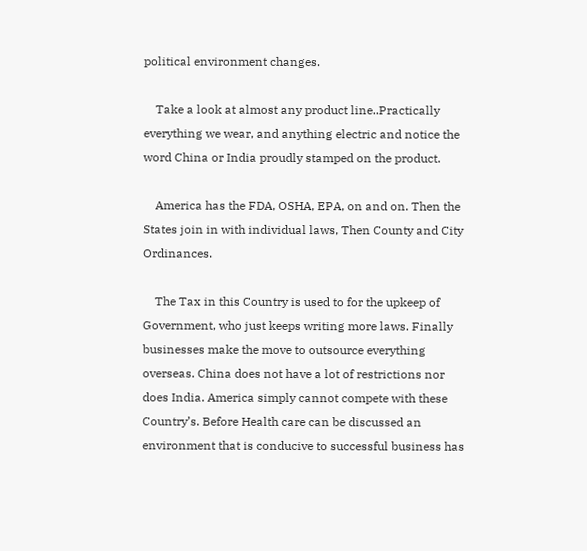political environment changes.

    Take a look at almost any product line..Practically everything we wear, and anything electric and notice the word China or India proudly stamped on the product.

    America has the FDA, OSHA, EPA, on and on. Then the States join in with individual laws, Then County and City Ordinances.

    The Tax in this Country is used to for the upkeep of Government, who just keeps writing more laws. Finally businesses make the move to outsource everything overseas. China does not have a lot of restrictions nor does India. America simply cannot compete with these Country’s. Before Health care can be discussed an environment that is conducive to successful business has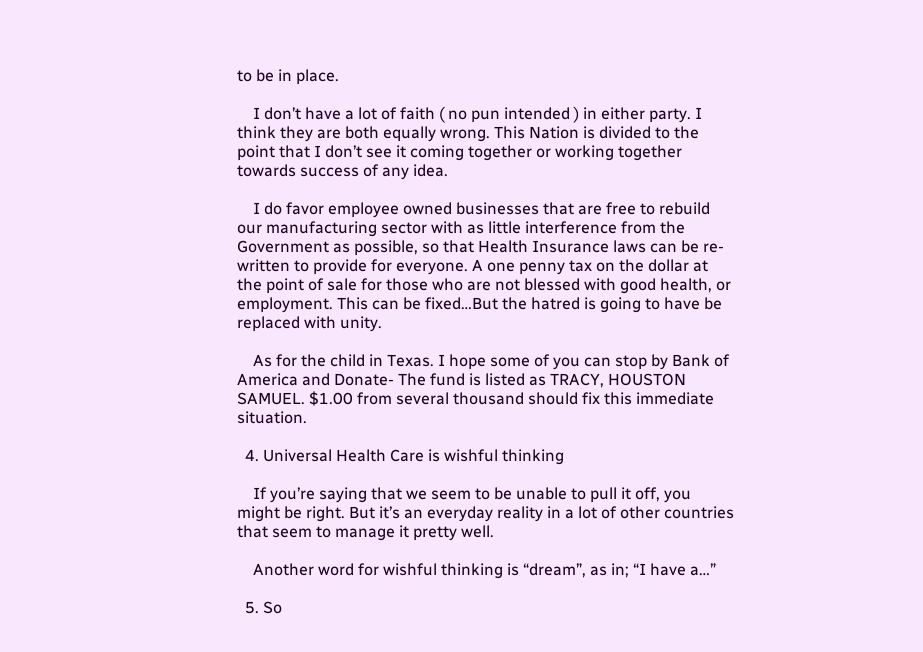to be in place.

    I don’t have a lot of faith ( no pun intended ) in either party. I think they are both equally wrong. This Nation is divided to the point that I don’t see it coming together or working together towards success of any idea.

    I do favor employee owned businesses that are free to rebuild our manufacturing sector with as little interference from the Government as possible, so that Health Insurance laws can be re-written to provide for everyone. A one penny tax on the dollar at the point of sale for those who are not blessed with good health, or employment. This can be fixed…But the hatred is going to have be replaced with unity.

    As for the child in Texas. I hope some of you can stop by Bank of America and Donate- The fund is listed as TRACY, HOUSTON SAMUEL. $1.00 from several thousand should fix this immediate situation.

  4. Universal Health Care is wishful thinking

    If you’re saying that we seem to be unable to pull it off, you might be right. But it’s an everyday reality in a lot of other countries that seem to manage it pretty well.

    Another word for wishful thinking is “dream”, as in; “I have a…”

  5. So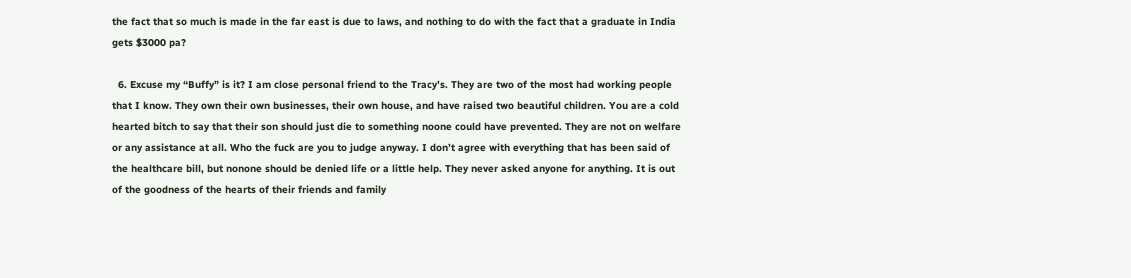the fact that so much is made in the far east is due to laws, and nothing to do with the fact that a graduate in India gets $3000 pa?

  6. Excuse my “Buffy” is it? I am close personal friend to the Tracy’s. They are two of the most had working people that I know. They own their own businesses, their own house, and have raised two beautiful children. You are a cold hearted bitch to say that their son should just die to something noone could have prevented. They are not on welfare or any assistance at all. Who the fuck are you to judge anyway. I don’t agree with everything that has been said of the healthcare bill, but nonone should be denied life or a little help. They never asked anyone for anything. It is out of the goodness of the hearts of their friends and family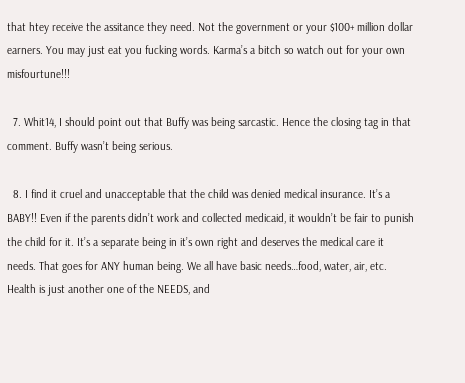that htey receive the assitance they need. Not the government or your $100+ million dollar earners. You may just eat you fucking words. Karma’s a bitch so watch out for your own misfourtune!!!

  7. Whit14, I should point out that Buffy was being sarcastic. Hence the closing tag in that comment. Buffy wasn’t being serious.

  8. I find it cruel and unacceptable that the child was denied medical insurance. It’s a BABY!! Even if the parents didn’t work and collected medicaid, it wouldn’t be fair to punish the child for it. It’s a separate being in it’s own right and deserves the medical care it needs. That goes for ANY human being. We all have basic needs…food, water, air, etc. Health is just another one of the NEEDS, and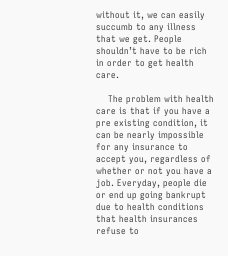without it, we can easily succumb to any illness that we get. People shouldn’t have to be rich in order to get health care.

    The problem with health care is that if you have a pre existing condition, it can be nearly impossible for any insurance to accept you, regardless of whether or not you have a job. Everyday, people die or end up going bankrupt due to health conditions that health insurances refuse to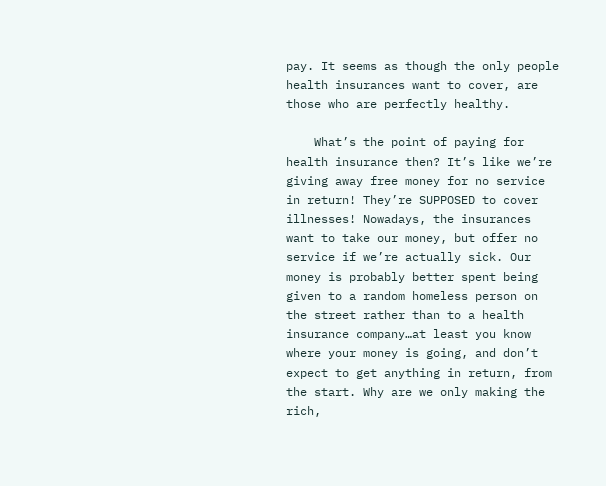pay. It seems as though the only people health insurances want to cover, are those who are perfectly healthy.

    What’s the point of paying for health insurance then? It’s like we’re giving away free money for no service in return! They’re SUPPOSED to cover illnesses! Nowadays, the insurances want to take our money, but offer no service if we’re actually sick. Our money is probably better spent being given to a random homeless person on the street rather than to a health insurance company…at least you know where your money is going, and don’t expect to get anything in return, from the start. Why are we only making the rich,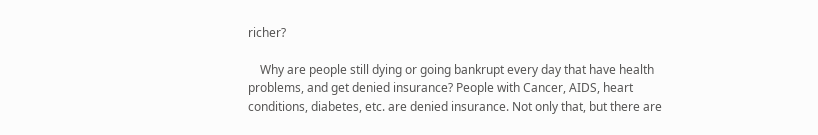richer?

    Why are people still dying or going bankrupt every day that have health problems, and get denied insurance? People with Cancer, AIDS, heart conditions, diabetes, etc. are denied insurance. Not only that, but there are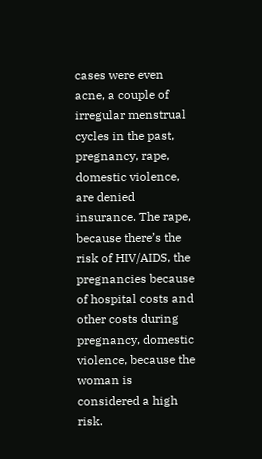cases were even acne, a couple of irregular menstrual cycles in the past, pregnancy, rape, domestic violence, are denied insurance. The rape, because there’s the risk of HIV/AIDS, the pregnancies because of hospital costs and other costs during pregnancy, domestic violence, because the woman is considered a high risk.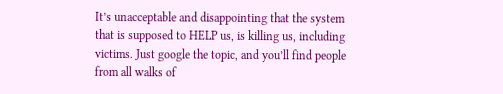It’s unacceptable and disappointing that the system that is supposed to HELP us, is killing us, including victims. Just google the topic, and you’ll find people from all walks of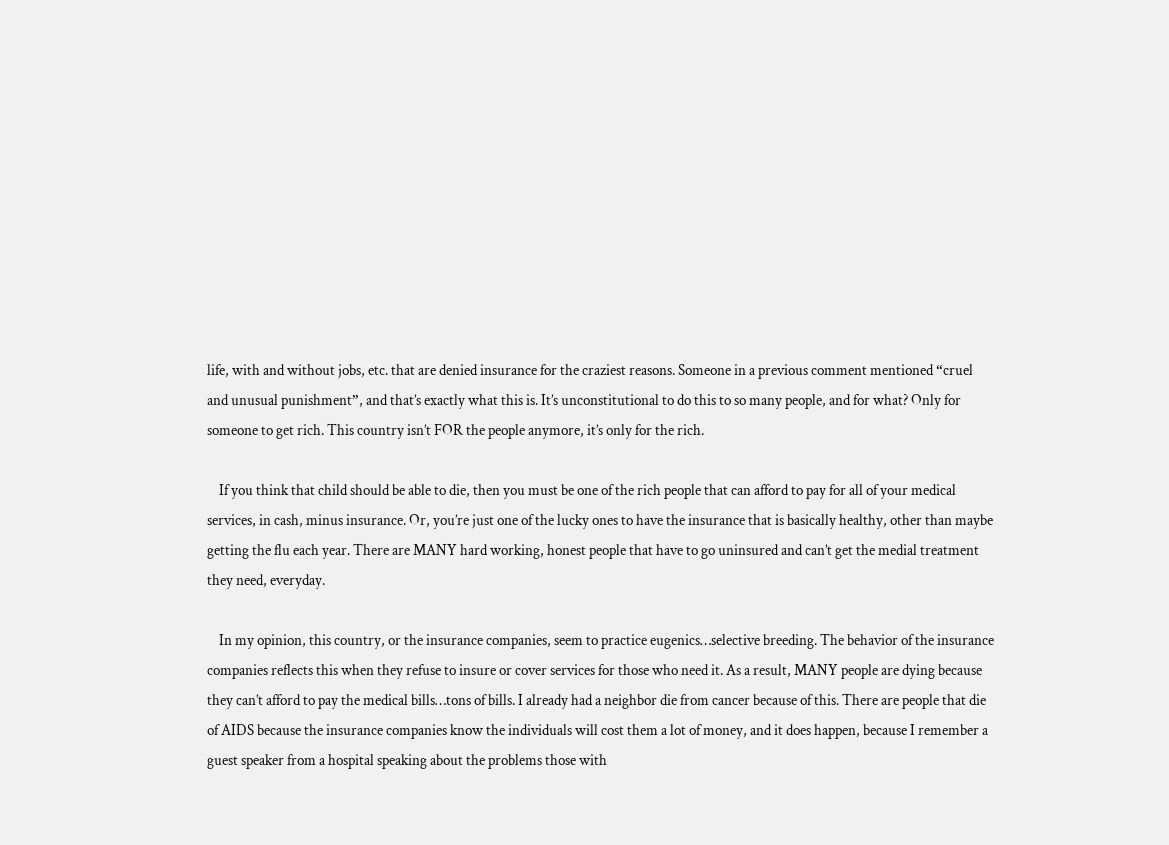life, with and without jobs, etc. that are denied insurance for the craziest reasons. Someone in a previous comment mentioned “cruel and unusual punishment”, and that’s exactly what this is. It’s unconstitutional to do this to so many people, and for what? Only for someone to get rich. This country isn’t FOR the people anymore, it’s only for the rich.

    If you think that child should be able to die, then you must be one of the rich people that can afford to pay for all of your medical services, in cash, minus insurance. Or, you’re just one of the lucky ones to have the insurance that is basically healthy, other than maybe getting the flu each year. There are MANY hard working, honest people that have to go uninsured and can’t get the medial treatment they need, everyday.

    In my opinion, this country, or the insurance companies, seem to practice eugenics…selective breeding. The behavior of the insurance companies reflects this when they refuse to insure or cover services for those who need it. As a result, MANY people are dying because they can’t afford to pay the medical bills…tons of bills. I already had a neighbor die from cancer because of this. There are people that die of AIDS because the insurance companies know the individuals will cost them a lot of money, and it does happen, because I remember a guest speaker from a hospital speaking about the problems those with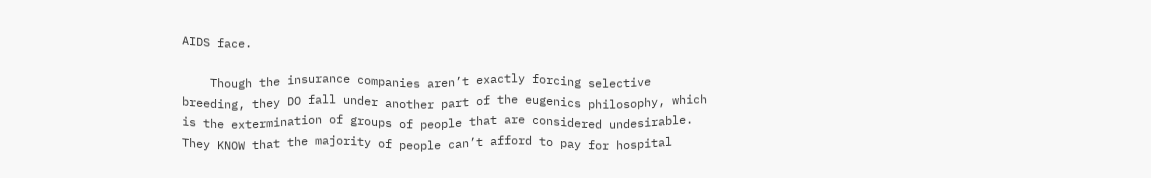AIDS face.

    Though the insurance companies aren’t exactly forcing selective breeding, they DO fall under another part of the eugenics philosophy, which is the extermination of groups of people that are considered undesirable. They KNOW that the majority of people can’t afford to pay for hospital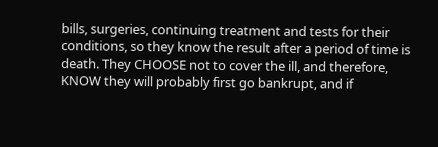bills, surgeries, continuing treatment and tests for their conditions, so they know the result after a period of time is death. They CHOOSE not to cover the ill, and therefore, KNOW they will probably first go bankrupt, and if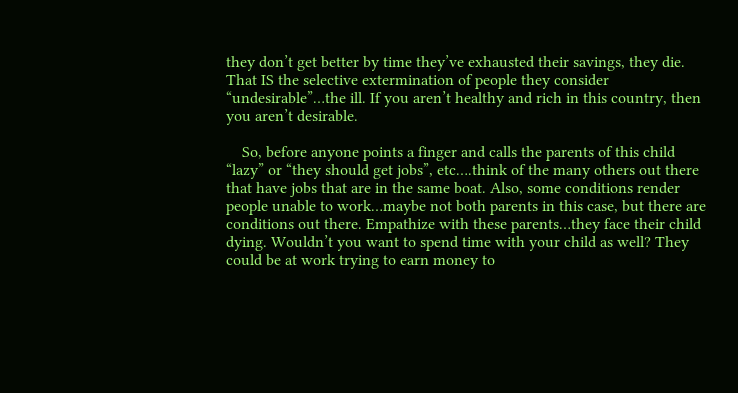they don’t get better by time they’ve exhausted their savings, they die. That IS the selective extermination of people they consider “undesirable”…the ill. If you aren’t healthy and rich in this country, then you aren’t desirable.

    So, before anyone points a finger and calls the parents of this child “lazy” or “they should get jobs”, etc….think of the many others out there that have jobs that are in the same boat. Also, some conditions render people unable to work…maybe not both parents in this case, but there are conditions out there. Empathize with these parents…they face their child dying. Wouldn’t you want to spend time with your child as well? They could be at work trying to earn money to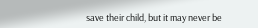save their child, but it may never be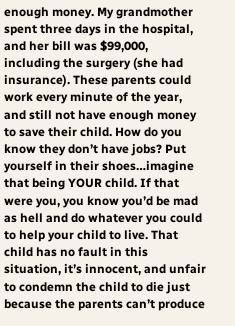enough money. My grandmother spent three days in the hospital, and her bill was $99,000, including the surgery (she had insurance). These parents could work every minute of the year, and still not have enough money to save their child. How do you know they don’t have jobs? Put yourself in their shoes…imagine that being YOUR child. If that were you, you know you’d be mad as hell and do whatever you could to help your child to live. That child has no fault in this situation, it’s innocent, and unfair to condemn the child to die just because the parents can’t produce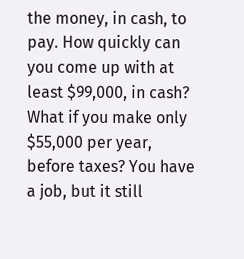the money, in cash, to pay. How quickly can you come up with at least $99,000, in cash? What if you make only $55,000 per year, before taxes? You have a job, but it still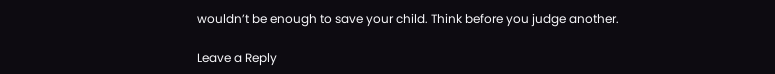wouldn’t be enough to save your child. Think before you judge another.

Leave a Reply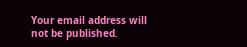Your email address will not be published.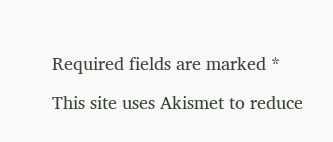Required fields are marked *

This site uses Akismet to reduce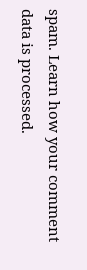spam. Learn how your comment data is processed.